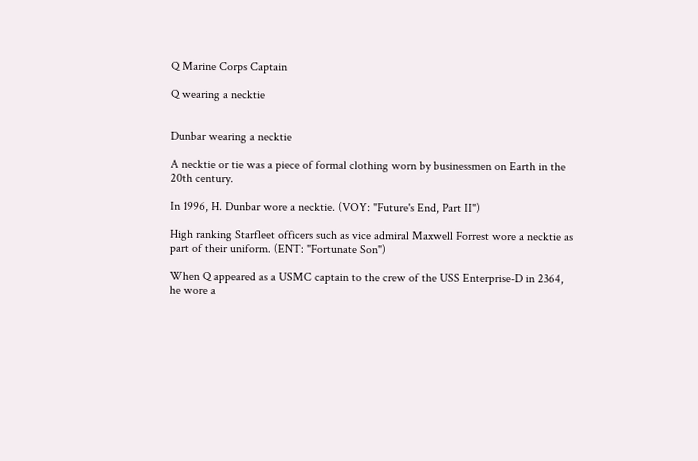Q Marine Corps Captain

Q wearing a necktie


Dunbar wearing a necktie

A necktie or tie was a piece of formal clothing worn by businessmen on Earth in the 20th century.

In 1996, H. Dunbar wore a necktie. (VOY: "Future's End, Part II")

High ranking Starfleet officers such as vice admiral Maxwell Forrest wore a necktie as part of their uniform. (ENT: "Fortunate Son")

When Q appeared as a USMC captain to the crew of the USS Enterprise-D in 2364, he wore a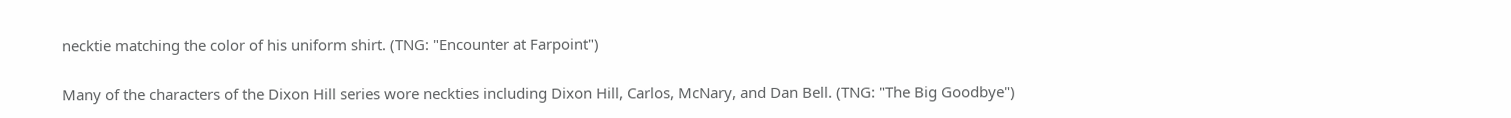necktie matching the color of his uniform shirt. (TNG: "Encounter at Farpoint")

Many of the characters of the Dixon Hill series wore neckties including Dixon Hill, Carlos, McNary, and Dan Bell. (TNG: "The Big Goodbye")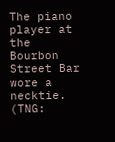The piano player at the Bourbon Street Bar wore a necktie. (TNG: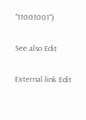"11001001")

See also Edit

External link Edit